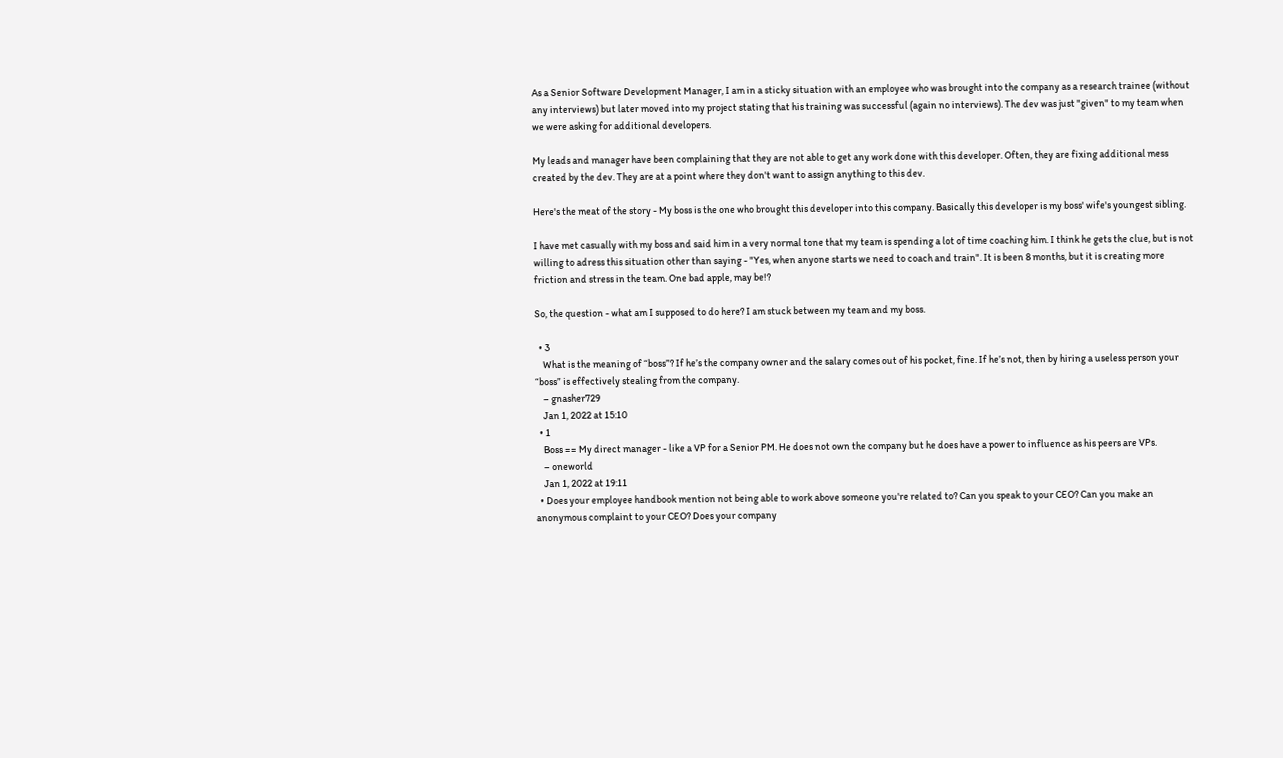As a Senior Software Development Manager, I am in a sticky situation with an employee who was brought into the company as a research trainee (without any interviews) but later moved into my project stating that his training was successful (again no interviews). The dev was just "given" to my team when we were asking for additional developers.

My leads and manager have been complaining that they are not able to get any work done with this developer. Often, they are fixing additional mess created by the dev. They are at a point where they don't want to assign anything to this dev.

Here's the meat of the story - My boss is the one who brought this developer into this company. Basically this developer is my boss' wife's youngest sibling.

I have met casually with my boss and said him in a very normal tone that my team is spending a lot of time coaching him. I think he gets the clue, but is not willing to adress this situation other than saying - "Yes, when anyone starts we need to coach and train". It is been 8 months, but it is creating more friction and stress in the team. One bad apple, may be!?

So, the question - what am I supposed to do here? I am stuck between my team and my boss.

  • 3
    What is the meaning of “boss”? If he’s the company owner and the salary comes out of his pocket, fine. If he’s not, then by hiring a useless person your “boss” is effectively stealing from the company.
    – gnasher729
    Jan 1, 2022 at 15:10
  • 1
    Boss == My direct manager - like a VP for a Senior PM. He does not own the company but he does have a power to influence as his peers are VPs.
    – oneworld
    Jan 1, 2022 at 19:11
  • Does your employee handbook mention not being able to work above someone you're related to? Can you speak to your CEO? Can you make an anonymous complaint to your CEO? Does your company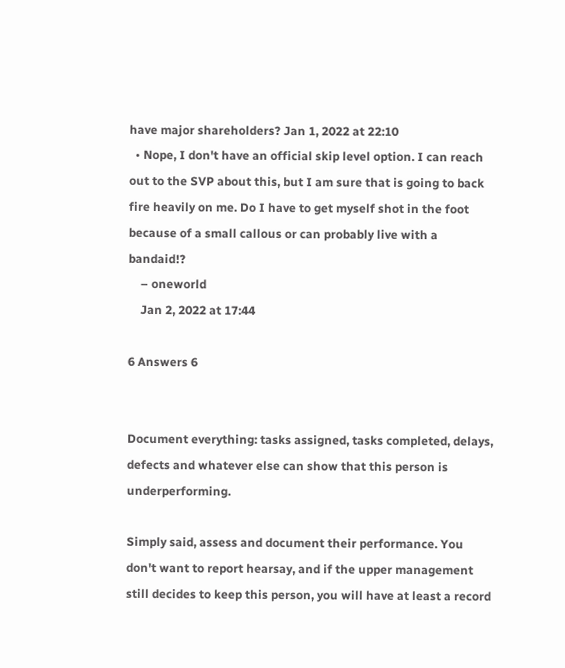have major shareholders? Jan 1, 2022 at 22:10
  • Nope, I don't have an official skip level option. I can reach out to the SVP about this, but I am sure that is going to back fire heavily on me. Do I have to get myself shot in the foot because of a small callous or can probably live with a bandaid!?
    – oneworld
    Jan 2, 2022 at 17:44

6 Answers 6


Document everything: tasks assigned, tasks completed, delays, defects and whatever else can show that this person is underperforming.

Simply said, assess and document their performance. You don't want to report hearsay, and if the upper management still decides to keep this person, you will have at least a record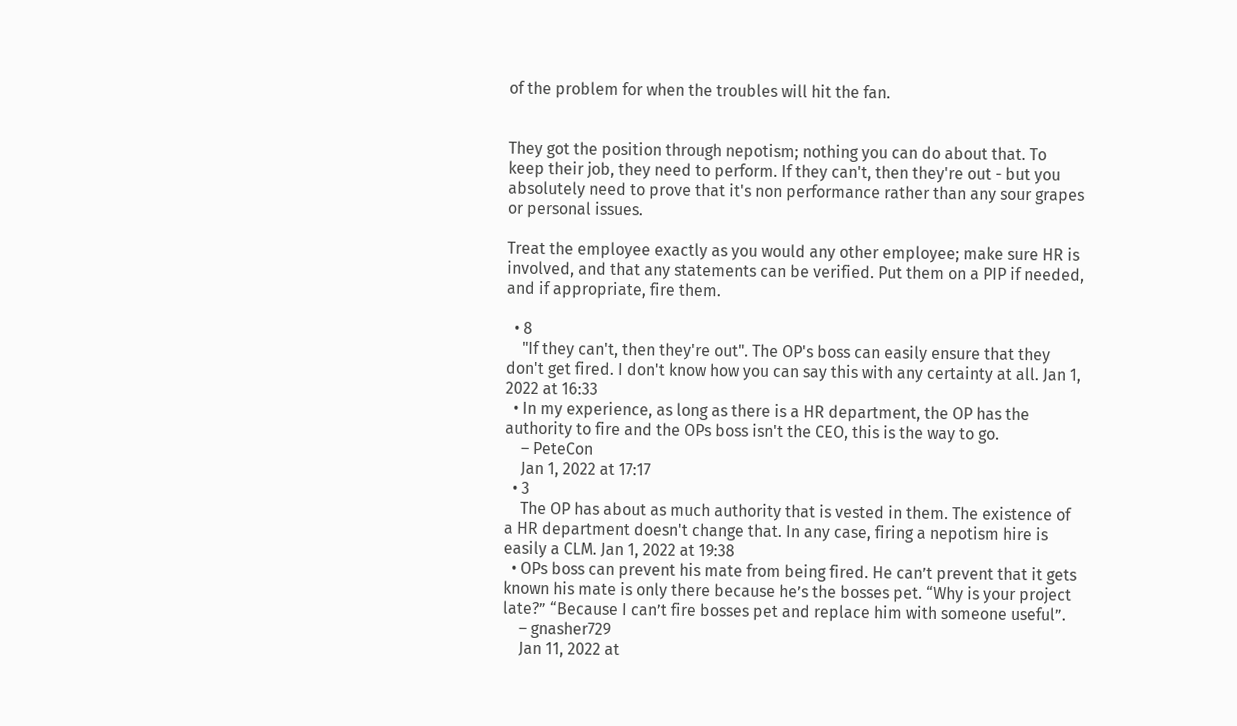of the problem for when the troubles will hit the fan.


They got the position through nepotism; nothing you can do about that. To keep their job, they need to perform. If they can't, then they're out - but you absolutely need to prove that it's non performance rather than any sour grapes or personal issues.

Treat the employee exactly as you would any other employee; make sure HR is involved, and that any statements can be verified. Put them on a PIP if needed, and if appropriate, fire them.

  • 8
    "If they can't, then they're out". The OP's boss can easily ensure that they don't get fired. I don't know how you can say this with any certainty at all. Jan 1, 2022 at 16:33
  • In my experience, as long as there is a HR department, the OP has the authority to fire and the OPs boss isn't the CEO, this is the way to go.
    – PeteCon
    Jan 1, 2022 at 17:17
  • 3
    The OP has about as much authority that is vested in them. The existence of a HR department doesn't change that. In any case, firing a nepotism hire is easily a CLM. Jan 1, 2022 at 19:38
  • OPs boss can prevent his mate from being fired. He can’t prevent that it gets known his mate is only there because he’s the bosses pet. “Why is your project late?” “Because I can’t fire bosses pet and replace him with someone useful”.
    – gnasher729
    Jan 11, 2022 at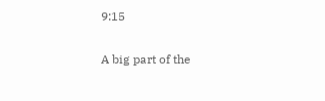9:15

A big part of the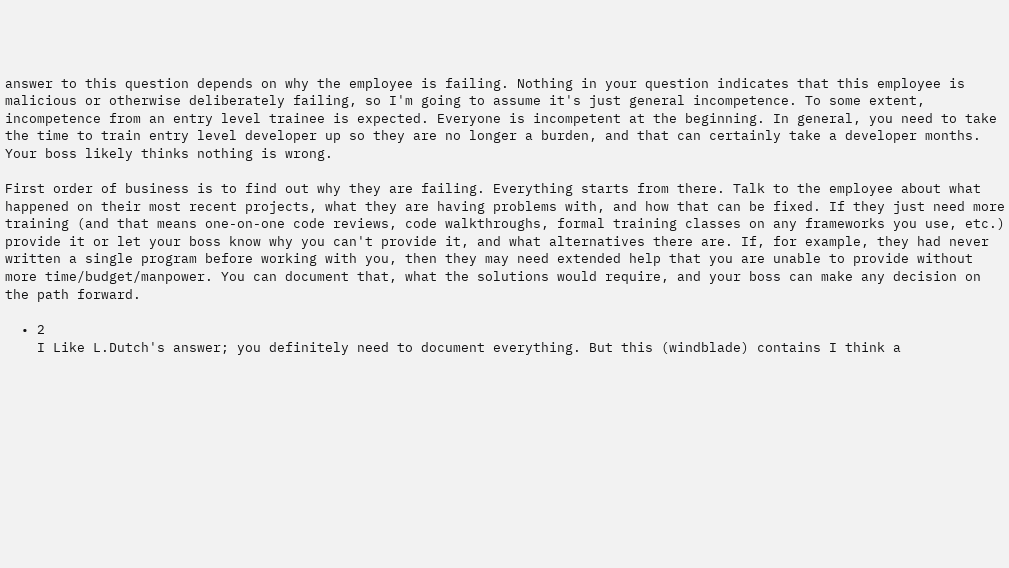answer to this question depends on why the employee is failing. Nothing in your question indicates that this employee is malicious or otherwise deliberately failing, so I'm going to assume it's just general incompetence. To some extent, incompetence from an entry level trainee is expected. Everyone is incompetent at the beginning. In general, you need to take the time to train entry level developer up so they are no longer a burden, and that can certainly take a developer months. Your boss likely thinks nothing is wrong.

First order of business is to find out why they are failing. Everything starts from there. Talk to the employee about what happened on their most recent projects, what they are having problems with, and how that can be fixed. If they just need more training (and that means one-on-one code reviews, code walkthroughs, formal training classes on any frameworks you use, etc.) provide it or let your boss know why you can't provide it, and what alternatives there are. If, for example, they had never written a single program before working with you, then they may need extended help that you are unable to provide without more time/budget/manpower. You can document that, what the solutions would require, and your boss can make any decision on the path forward.

  • 2
    I Like L.Dutch's answer; you definitely need to document everything. But this (windblade) contains I think a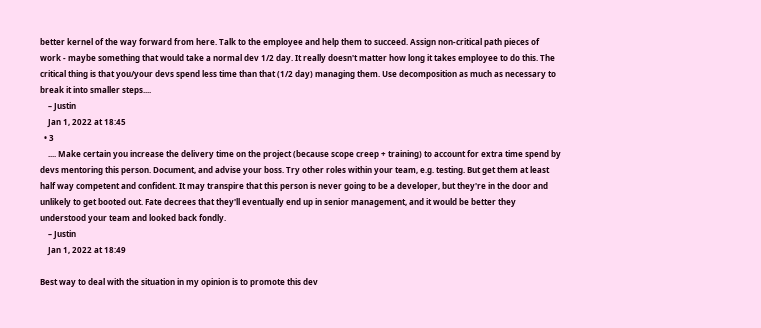better kernel of the way forward from here. Talk to the employee and help them to succeed. Assign non-critical path pieces of work - maybe something that would take a normal dev 1/2 day. It really doesn't matter how long it takes employee to do this. The critical thing is that you/your devs spend less time than that (1/2 day) managing them. Use decomposition as much as necessary to break it into smaller steps....
    – Justin
    Jan 1, 2022 at 18:45
  • 3
    .... Make certain you increase the delivery time on the project (because scope creep + training) to account for extra time spend by devs mentoring this person. Document, and advise your boss. Try other roles within your team, e.g. testing. But get them at least half way competent and confident. It may transpire that this person is never going to be a developer, but they're in the door and unlikely to get booted out. Fate decrees that they'll eventually end up in senior management, and it would be better they understood your team and looked back fondly.
    – Justin
    Jan 1, 2022 at 18:49

Best way to deal with the situation in my opinion is to promote this dev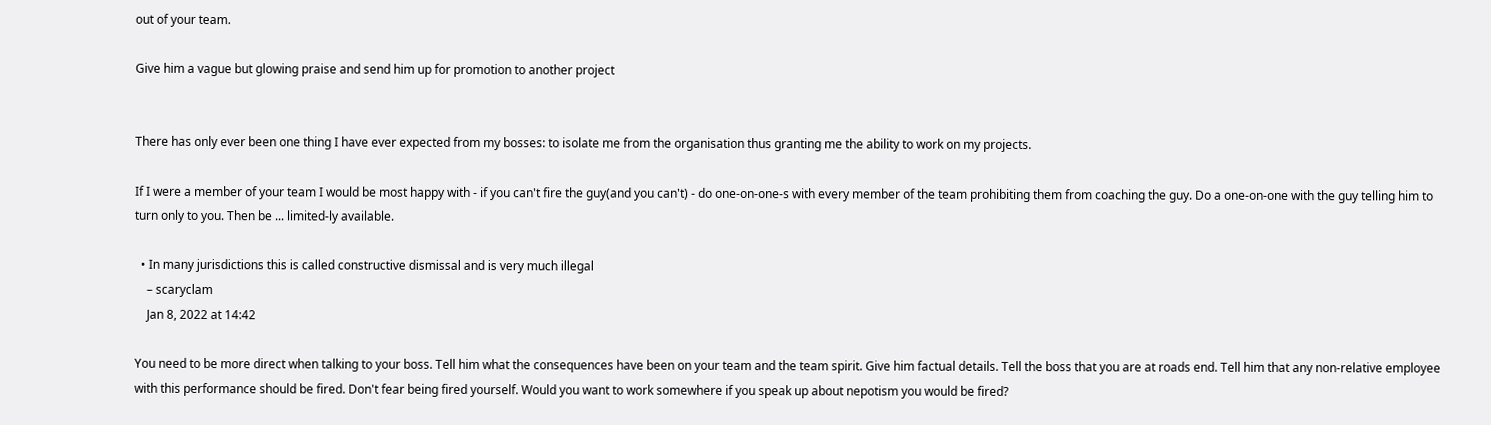out of your team.

Give him a vague but glowing praise and send him up for promotion to another project


There has only ever been one thing I have ever expected from my bosses: to isolate me from the organisation thus granting me the ability to work on my projects.

If I were a member of your team I would be most happy with - if you can't fire the guy(and you can't) - do one-on-one-s with every member of the team prohibiting them from coaching the guy. Do a one-on-one with the guy telling him to turn only to you. Then be ... limited-ly available.

  • In many jurisdictions this is called constructive dismissal and is very much illegal
    – scaryclam
    Jan 8, 2022 at 14:42

You need to be more direct when talking to your boss. Tell him what the consequences have been on your team and the team spirit. Give him factual details. Tell the boss that you are at roads end. Tell him that any non-relative employee with this performance should be fired. Don't fear being fired yourself. Would you want to work somewhere if you speak up about nepotism you would be fired?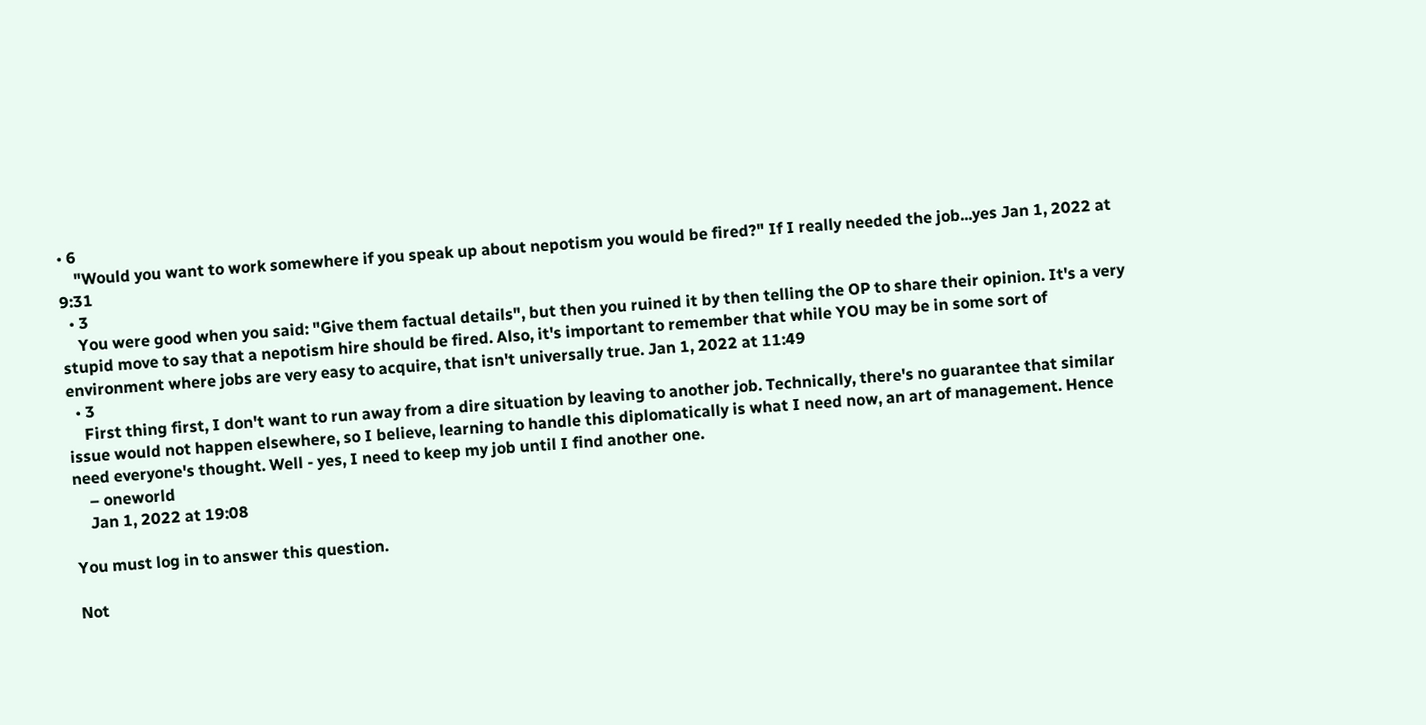• 6
    "Would you want to work somewhere if you speak up about nepotism you would be fired?" If I really needed the job...yes Jan 1, 2022 at 9:31
  • 3
    You were good when you said: "Give them factual details", but then you ruined it by then telling the OP to share their opinion. It's a very stupid move to say that a nepotism hire should be fired. Also, it's important to remember that while YOU may be in some sort of environment where jobs are very easy to acquire, that isn't universally true. Jan 1, 2022 at 11:49
  • 3
    First thing first, I don't want to run away from a dire situation by leaving to another job. Technically, there's no guarantee that similar issue would not happen elsewhere, so I believe, learning to handle this diplomatically is what I need now, an art of management. Hence need everyone's thought. Well - yes, I need to keep my job until I find another one.
    – oneworld
    Jan 1, 2022 at 19:08

You must log in to answer this question.

Not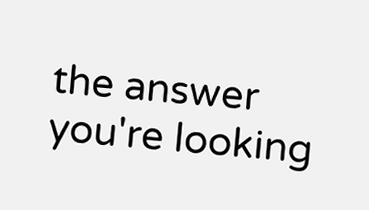the answer you're looking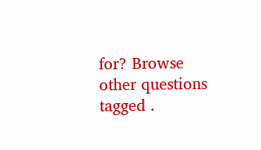for? Browse other questions tagged .